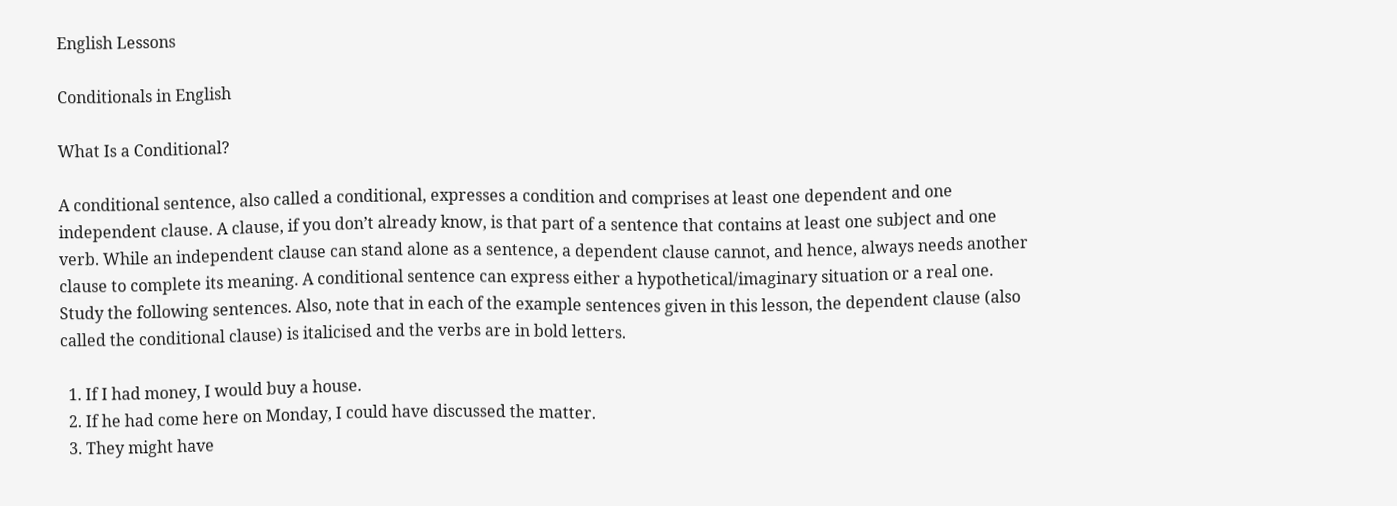English Lessons

Conditionals in English

What Is a Conditional?

A conditional sentence, also called a conditional, expresses a condition and comprises at least one dependent and one independent clause. A clause, if you don’t already know, is that part of a sentence that contains at least one subject and one verb. While an independent clause can stand alone as a sentence, a dependent clause cannot, and hence, always needs another clause to complete its meaning. A conditional sentence can express either a hypothetical/imaginary situation or a real one. Study the following sentences. Also, note that in each of the example sentences given in this lesson, the dependent clause (also called the conditional clause) is italicised and the verbs are in bold letters.

  1. If I had money, I would buy a house.
  2. If he had come here on Monday, I could have discussed the matter.
  3. They might have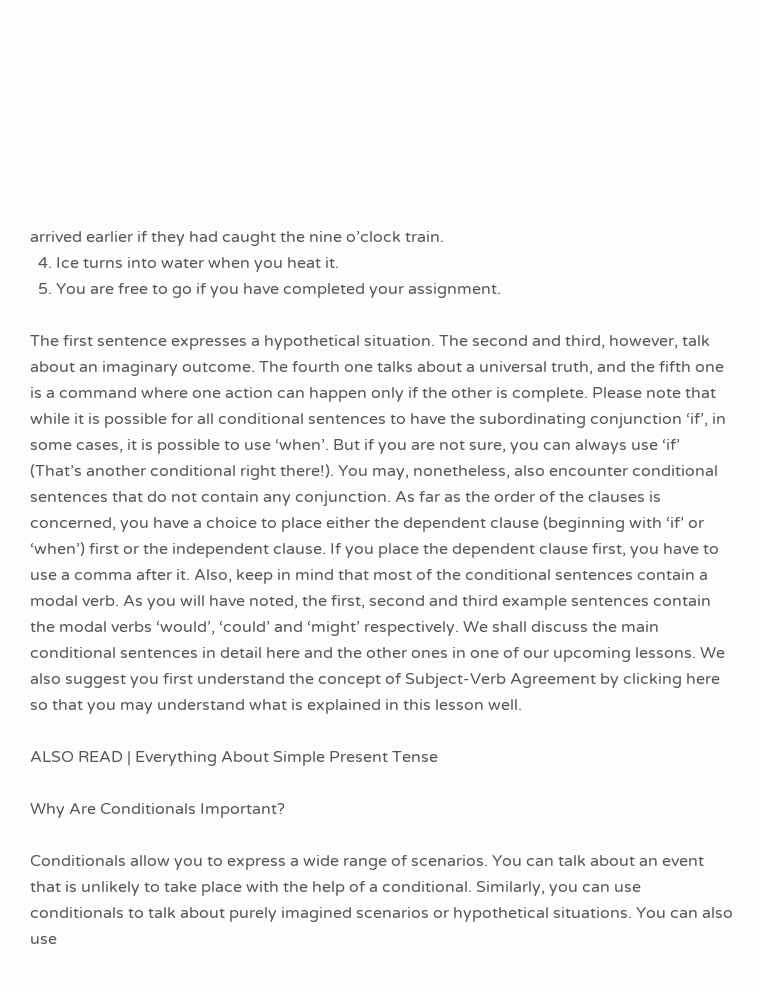arrived earlier if they had caught the nine o’clock train.
  4. Ice turns into water when you heat it.
  5. You are free to go if you have completed your assignment.

The first sentence expresses a hypothetical situation. The second and third, however, talk about an imaginary outcome. The fourth one talks about a universal truth, and the fifth one is a command where one action can happen only if the other is complete. Please note that while it is possible for all conditional sentences to have the subordinating conjunction ‘if’, in some cases, it is possible to use ‘when’. But if you are not sure, you can always use ‘if’ (That’s another conditional right there!). You may, nonetheless, also encounter conditional sentences that do not contain any conjunction. As far as the order of the clauses is concerned, you have a choice to place either the dependent clause (beginning with ‘if’ or ‘when’) first or the independent clause. If you place the dependent clause first, you have to use a comma after it. Also, keep in mind that most of the conditional sentences contain a modal verb. As you will have noted, the first, second and third example sentences contain the modal verbs ‘would’, ‘could’ and ‘might’ respectively. We shall discuss the main conditional sentences in detail here and the other ones in one of our upcoming lessons. We also suggest you first understand the concept of Subject-Verb Agreement by clicking here so that you may understand what is explained in this lesson well.

ALSO READ | Everything About Simple Present Tense

Why Are Conditionals Important?

Conditionals allow you to express a wide range of scenarios. You can talk about an event that is unlikely to take place with the help of a conditional. Similarly, you can use conditionals to talk about purely imagined scenarios or hypothetical situations. You can also use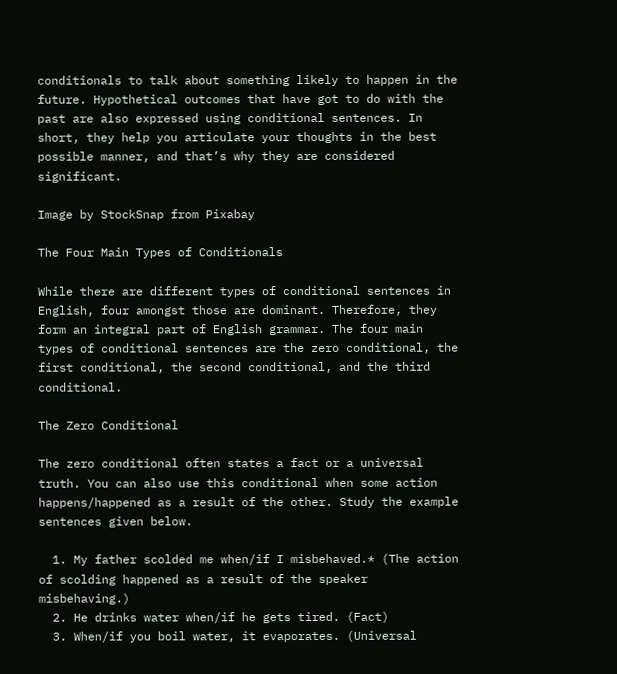conditionals to talk about something likely to happen in the future. Hypothetical outcomes that have got to do with the past are also expressed using conditional sentences. In short, they help you articulate your thoughts in the best possible manner, and that’s why they are considered significant.

Image by StockSnap from Pixabay

The Four Main Types of Conditionals

While there are different types of conditional sentences in English, four amongst those are dominant. Therefore, they form an integral part of English grammar. The four main types of conditional sentences are the zero conditional, the first conditional, the second conditional, and the third conditional.

The Zero Conditional

The zero conditional often states a fact or a universal truth. You can also use this conditional when some action happens/happened as a result of the other. Study the example sentences given below.

  1. My father scolded me when/if I misbehaved.* (The action of scolding happened as a result of the speaker misbehaving.)
  2. He drinks water when/if he gets tired. (Fact)
  3. When/if you boil water, it evaporates. (Universal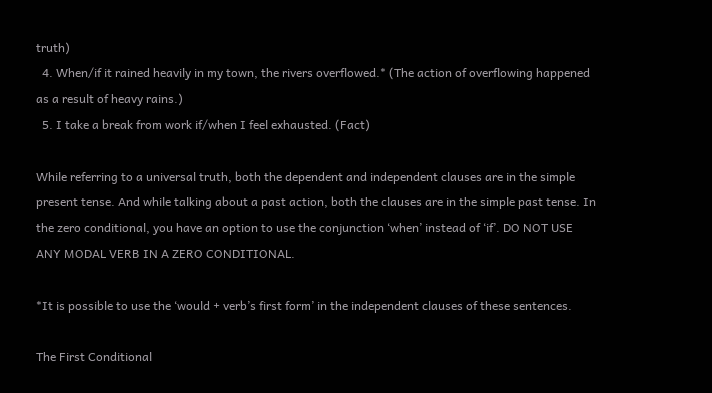truth)
  4. When/if it rained heavily in my town, the rivers overflowed.* (The action of overflowing happened as a result of heavy rains.)
  5. I take a break from work if/when I feel exhausted. (Fact)

While referring to a universal truth, both the dependent and independent clauses are in the simple present tense. And while talking about a past action, both the clauses are in the simple past tense. In the zero conditional, you have an option to use the conjunction ‘when’ instead of ‘if’. DO NOT USE ANY MODAL VERB IN A ZERO CONDITIONAL.

*It is possible to use the ‘would + verb’s first form’ in the independent clauses of these sentences.

The First Conditional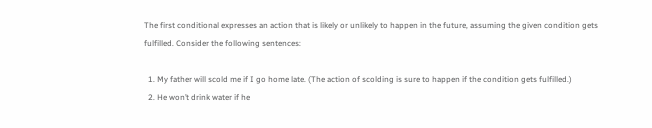The first conditional expresses an action that is likely or unlikely to happen in the future, assuming the given condition gets fulfilled. Consider the following sentences:

  1. My father will scold me if I go home late. (The action of scolding is sure to happen if the condition gets fulfilled.)
  2. He won’t drink water if he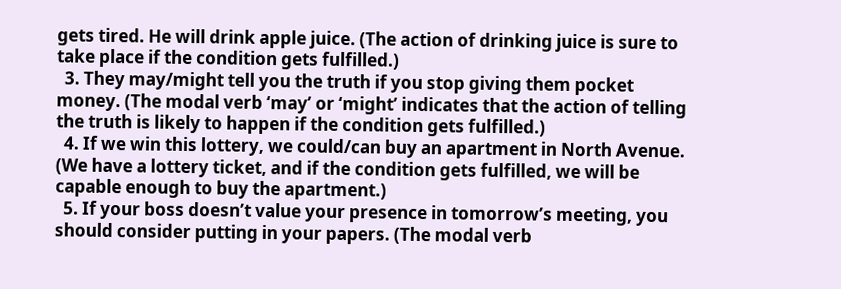gets tired. He will drink apple juice. (The action of drinking juice is sure to take place if the condition gets fulfilled.)
  3. They may/might tell you the truth if you stop giving them pocket money. (The modal verb ‘may’ or ‘might’ indicates that the action of telling the truth is likely to happen if the condition gets fulfilled.)
  4. If we win this lottery, we could/can buy an apartment in North Avenue. (We have a lottery ticket, and if the condition gets fulfilled, we will be capable enough to buy the apartment.)
  5. If your boss doesn’t value your presence in tomorrow’s meeting, you should consider putting in your papers. (The modal verb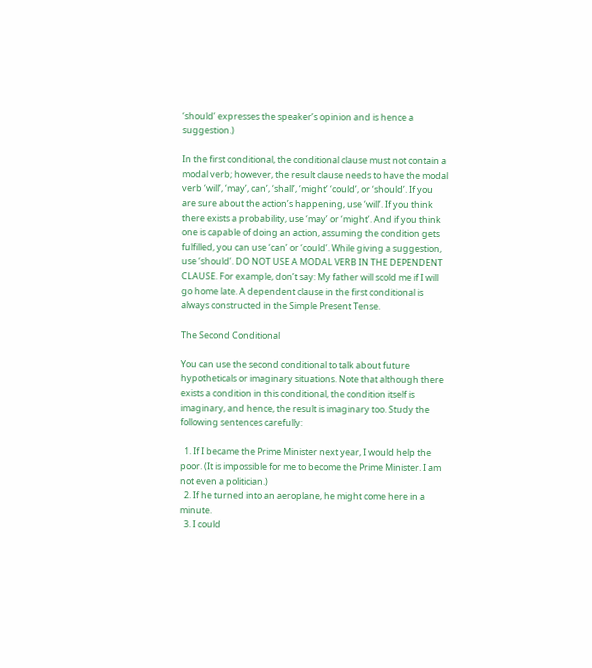‘should’ expresses the speaker’s opinion and is hence a suggestion.)

In the first conditional, the conditional clause must not contain a modal verb; however, the result clause needs to have the modal verb ‘will’, ‘may’, can’, ‘shall’, ‘might’ ‘could’, or ‘should’. If you are sure about the action’s happening, use ‘will’. If you think there exists a probability, use ‘may’ or ‘might’. And if you think one is capable of doing an action, assuming the condition gets fulfilled, you can use ‘can’ or ‘could’. While giving a suggestion, use ‘should’. DO NOT USE A MODAL VERB IN THE DEPENDENT CLAUSE. For example, don’t say: My father will scold me if I will go home late. A dependent clause in the first conditional is always constructed in the Simple Present Tense.

The Second Conditional

You can use the second conditional to talk about future hypotheticals or imaginary situations. Note that although there exists a condition in this conditional, the condition itself is imaginary, and hence, the result is imaginary too. Study the following sentences carefully:

  1. If I became the Prime Minister next year, I would help the poor. (It is impossible for me to become the Prime Minister. I am not even a politician.)
  2. If he turned into an aeroplane, he might come here in a minute.
  3. I could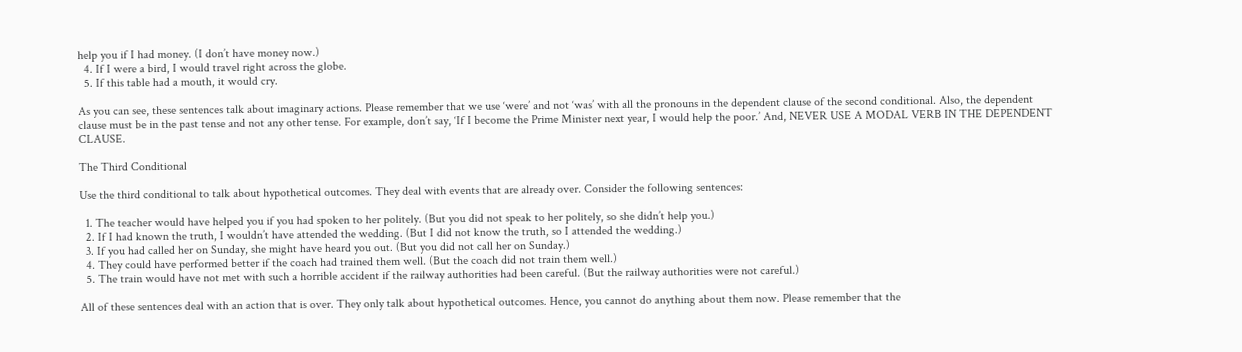help you if I had money. (I don’t have money now.)
  4. If I were a bird, I would travel right across the globe.
  5. If this table had a mouth, it would cry.

As you can see, these sentences talk about imaginary actions. Please remember that we use ‘were’ and not ‘was’ with all the pronouns in the dependent clause of the second conditional. Also, the dependent clause must be in the past tense and not any other tense. For example, don’t say, ‘If I become the Prime Minister next year, I would help the poor.’ And, NEVER USE A MODAL VERB IN THE DEPENDENT CLAUSE.

The Third Conditional

Use the third conditional to talk about hypothetical outcomes. They deal with events that are already over. Consider the following sentences:

  1. The teacher would have helped you if you had spoken to her politely. (But you did not speak to her politely, so she didn’t help you.)
  2. If I had known the truth, I wouldn’t have attended the wedding. (But I did not know the truth, so I attended the wedding.)
  3. If you had called her on Sunday, she might have heard you out. (But you did not call her on Sunday.)
  4. They could have performed better if the coach had trained them well. (But the coach did not train them well.)
  5. The train would have not met with such a horrible accident if the railway authorities had been careful. (But the railway authorities were not careful.)

All of these sentences deal with an action that is over. They only talk about hypothetical outcomes. Hence, you cannot do anything about them now. Please remember that the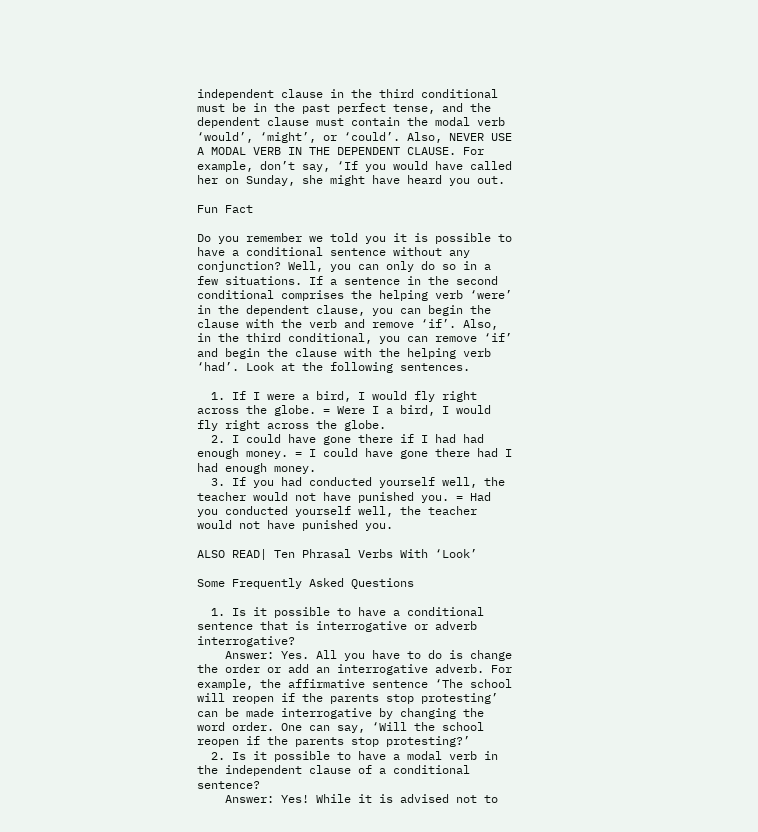independent clause in the third conditional must be in the past perfect tense, and the dependent clause must contain the modal verb ‘would’, ‘might’, or ‘could’. Also, NEVER USE A MODAL VERB IN THE DEPENDENT CLAUSE. For example, don’t say, ‘If you would have called her on Sunday, she might have heard you out.

Fun Fact

Do you remember we told you it is possible to have a conditional sentence without any conjunction? Well, you can only do so in a few situations. If a sentence in the second conditional comprises the helping verb ‘were’ in the dependent clause, you can begin the clause with the verb and remove ‘if’. Also, in the third conditional, you can remove ‘if’ and begin the clause with the helping verb ‘had’. Look at the following sentences.

  1. If I were a bird, I would fly right across the globe. = Were I a bird, I would fly right across the globe.
  2. I could have gone there if I had had enough money. = I could have gone there had I had enough money.
  3. If you had conducted yourself well, the teacher would not have punished you. = Had you conducted yourself well, the teacher would not have punished you.

ALSO READ| Ten Phrasal Verbs With ‘Look’

Some Frequently Asked Questions

  1. Is it possible to have a conditional sentence that is interrogative or adverb interrogative?
    Answer: Yes. All you have to do is change the order or add an interrogative adverb. For example, the affirmative sentence ‘The school will reopen if the parents stop protesting’ can be made interrogative by changing the word order. One can say, ‘Will the school reopen if the parents stop protesting?’
  2. Is it possible to have a modal verb in the independent clause of a conditional sentence?
    Answer: Yes! While it is advised not to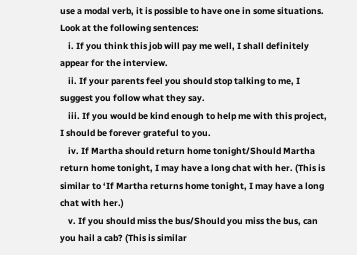use a modal verb, it is possible to have one in some situations. Look at the following sentences:
    i. If you think this job will pay me well, I shall definitely appear for the interview.
    ii. If your parents feel you should stop talking to me, I suggest you follow what they say.
    iii. If you would be kind enough to help me with this project, I should be forever grateful to you.
    iv. If Martha should return home tonight/Should Martha return home tonight, I may have a long chat with her. (This is similar to ‘If Martha returns home tonight, I may have a long chat with her.)
    v. If you should miss the bus/Should you miss the bus, can you hail a cab? (This is similar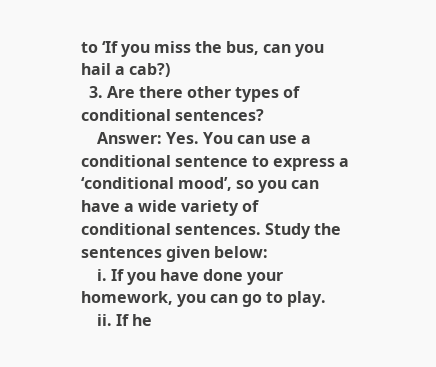to ‘If you miss the bus, can you hail a cab?)
  3. Are there other types of conditional sentences?
    Answer: Yes. You can use a conditional sentence to express a ‘conditional mood’, so you can have a wide variety of conditional sentences. Study the sentences given below:
    i. If you have done your homework, you can go to play.
    ii. If he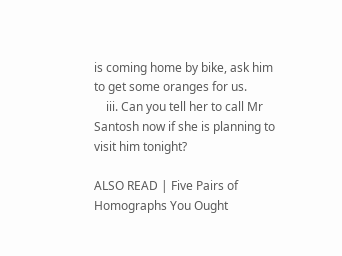is coming home by bike, ask him to get some oranges for us.
    iii. Can you tell her to call Mr Santosh now if she is planning to visit him tonight?

ALSO READ | Five Pairs of Homographs You Ought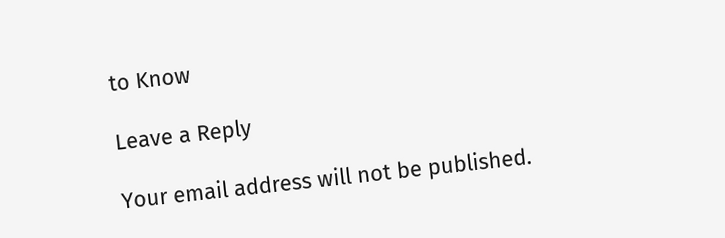to Know

Leave a Reply

Your email address will not be published.